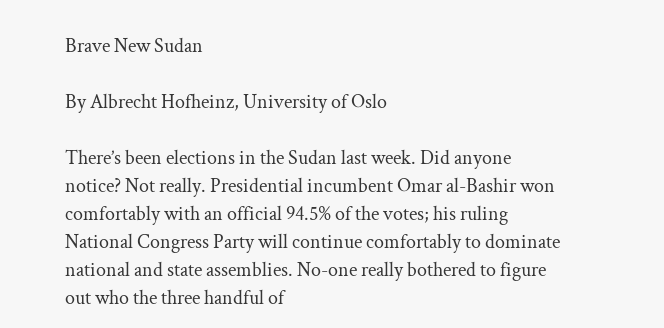Brave New Sudan

By Albrecht Hofheinz, University of Oslo

There’s been elections in the Sudan last week. Did anyone notice? Not really. Presidential incumbent Omar al-Bashir won comfortably with an official 94.5% of the votes; his ruling National Congress Party will continue comfortably to dominate national and state assemblies. No-one really bothered to figure out who the three handful of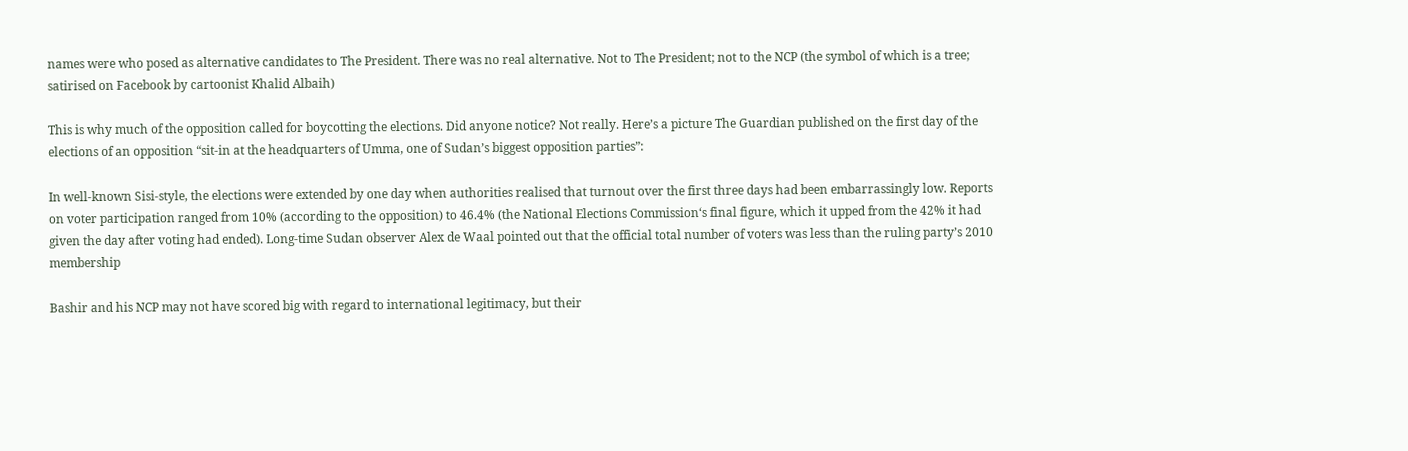names were who posed as alternative candidates to The President. There was no real alternative. Not to The President; not to the NCP (the symbol of which is a tree; satirised on Facebook by cartoonist Khalid Albaih)

This is why much of the opposition called for boycotting the elections. Did anyone notice? Not really. Here’s a picture The Guardian published on the first day of the elections of an opposition “sit-in at the headquarters of Umma, one of Sudan’s biggest opposition parties”:

In well-known Sisi-style, the elections were extended by one day when authorities realised that turnout over the first three days had been embarrassingly low. Reports on voter participation ranged from 10% (according to the opposition) to 46.4% (the National Elections Commission‘s final figure, which it upped from the 42% it had given the day after voting had ended). Long-time Sudan observer Alex de Waal pointed out that the official total number of voters was less than the ruling party’s 2010 membership

Bashir and his NCP may not have scored big with regard to international legitimacy, but their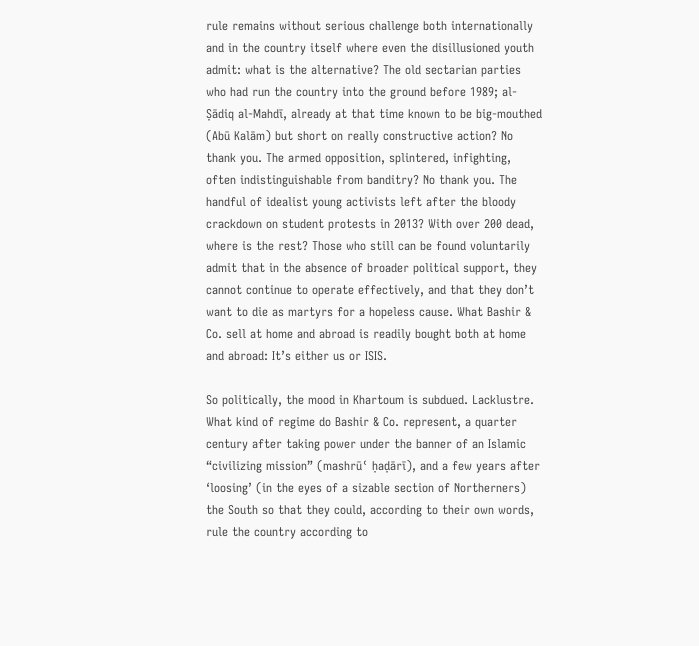rule remains without serious challenge both internationally and in the country itself where even the disillusioned youth admit: what is the alternative? The old sectarian parties who had run the country into the ground before 1989; al-Ṣādiq al-Mahdī, already at that time known to be big-mouthed (Abū Kalām) but short on really constructive action? No thank you. The armed opposition, splintered, infighting, often indistinguishable from banditry? No thank you. The handful of idealist young activists left after the bloody crackdown on student protests in 2013? With over 200 dead, where is the rest? Those who still can be found voluntarily admit that in the absence of broader political support, they cannot continue to operate effectively, and that they don’t want to die as martyrs for a hopeless cause. What Bashir & Co. sell at home and abroad is readily bought both at home and abroad: It’s either us or ISIS.

So politically, the mood in Khartoum is subdued. Lacklustre. What kind of regime do Bashir & Co. represent, a quarter century after taking power under the banner of an Islamic “civilizing mission” (mashrūʿ ḥaḍārī), and a few years after ‘loosing’ (in the eyes of a sizable section of Northerners) the South so that they could, according to their own words, rule the country according to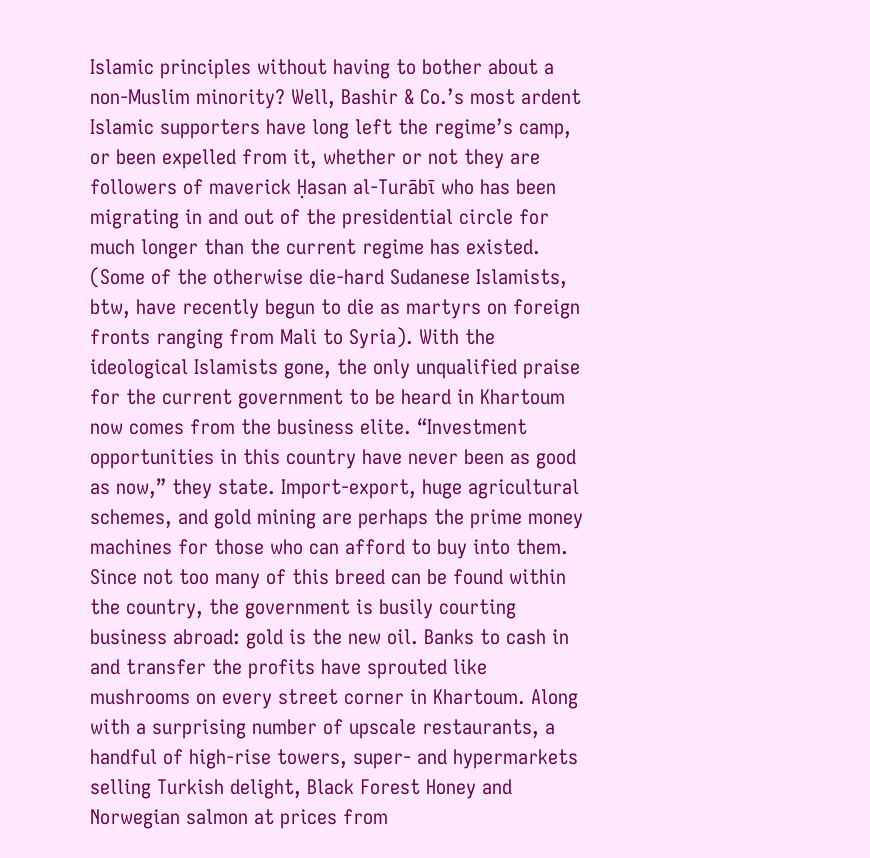Islamic principles without having to bother about a non-Muslim minority? Well, Bashir & Co.’s most ardent Islamic supporters have long left the regime’s camp, or been expelled from it, whether or not they are followers of maverick Ḥasan al-Turābī who has been migrating in and out of the presidential circle for much longer than the current regime has existed. (Some of the otherwise die-hard Sudanese Islamists, btw, have recently begun to die as martyrs on foreign fronts ranging from Mali to Syria). With the ideological Islamists gone, the only unqualified praise for the current government to be heard in Khartoum now comes from the business elite. “Investment opportunities in this country have never been as good as now,” they state. Import-export, huge agricultural schemes, and gold mining are perhaps the prime money machines for those who can afford to buy into them. Since not too many of this breed can be found within the country, the government is busily courting business abroad: gold is the new oil. Banks to cash in and transfer the profits have sprouted like mushrooms on every street corner in Khartoum. Along with a surprising number of upscale restaurants, a handful of high-rise towers, super- and hypermarkets selling Turkish delight, Black Forest Honey and Norwegian salmon at prices from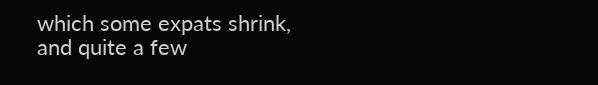which some expats shrink, and quite a few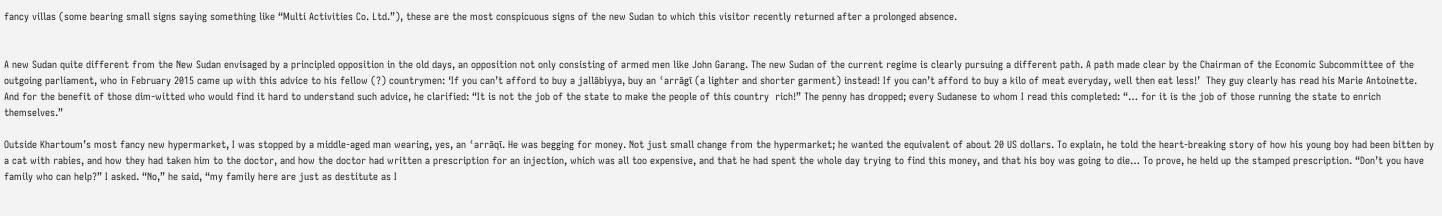fancy villas (some bearing small signs saying something like “Multi Activities Co. Ltd.”), these are the most conspicuous signs of the new Sudan to which this visitor recently returned after a prolonged absence.


A new Sudan quite different from the New Sudan envisaged by a principled opposition in the old days, an opposition not only consisting of armed men like John Garang. The new Sudan of the current regime is clearly pursuing a different path. A path made clear by the Chairman of the Economic Subcommittee of the outgoing parliament, who in February 2015 came up with this advice to his fellow (?) countrymen: ‘If you can’t afford to buy a jallābiyya, buy an ʿarrāgī (a lighter and shorter garment) instead! If you can’t afford to buy a kilo of meat everyday, well then eat less!’  They guy clearly has read his Marie Antoinette. And for the benefit of those dim-witted who would find it hard to understand such advice, he clarified: “It is not the job of the state to make the people of this country  rich!” The penny has dropped; every Sudanese to whom I read this completed: “… for it is the job of those running the state to enrich themselves.”

Outside Khartoum’s most fancy new hypermarket, I was stopped by a middle-aged man wearing, yes, an ʿarrāqī. He was begging for money. Not just small change from the hypermarket; he wanted the equivalent of about 20 US dollars. To explain, he told the heart-breaking story of how his young boy had been bitten by a cat with rabies, and how they had taken him to the doctor, and how the doctor had written a prescription for an injection, which was all too expensive, and that he had spent the whole day trying to find this money, and that his boy was going to die… To prove, he held up the stamped prescription. “Don’t you have family who can help?” I asked. “No,” he said, “my family here are just as destitute as I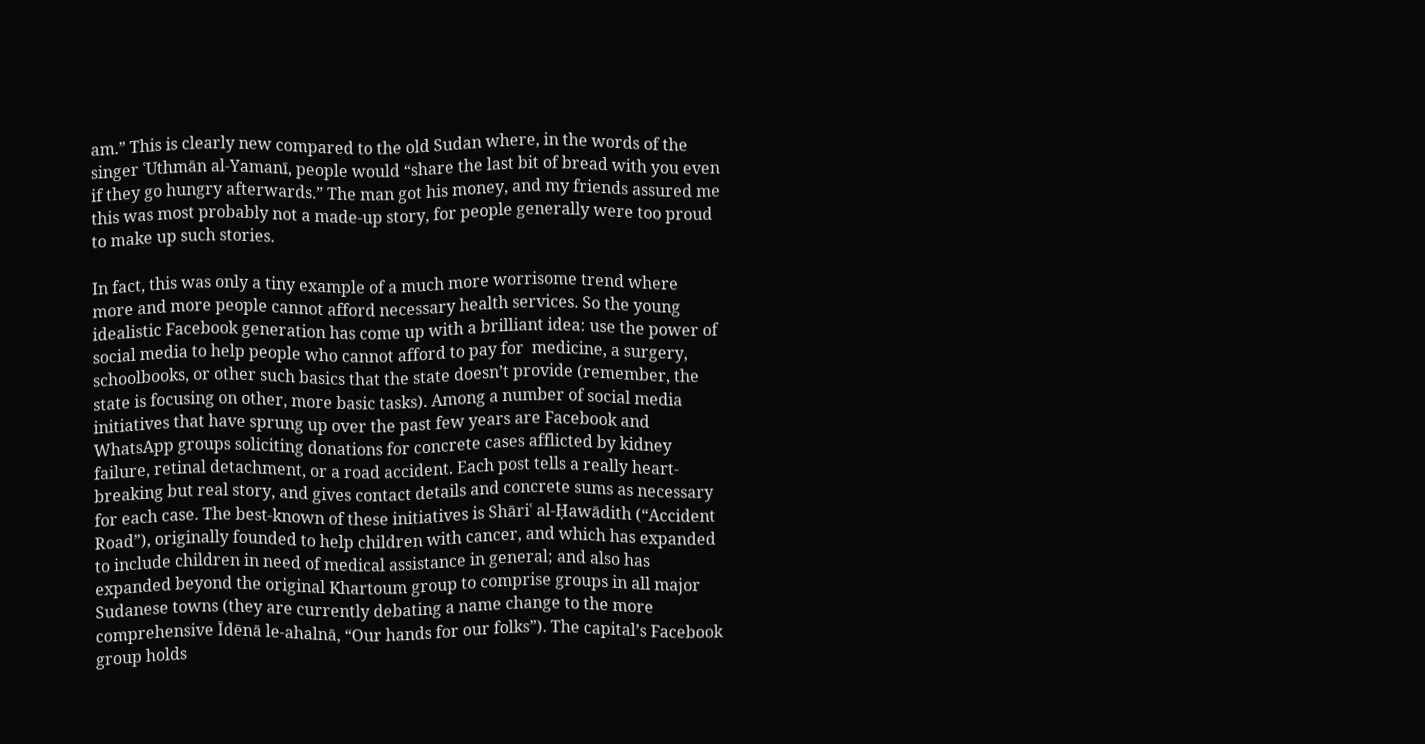am.” This is clearly new compared to the old Sudan where, in the words of the singer ʿUthmān al-Yamanī, people would “share the last bit of bread with you even if they go hungry afterwards.” The man got his money, and my friends assured me this was most probably not a made-up story, for people generally were too proud to make up such stories.

In fact, this was only a tiny example of a much more worrisome trend where more and more people cannot afford necessary health services. So the young idealistic Facebook generation has come up with a brilliant idea: use the power of social media to help people who cannot afford to pay for  medicine, a surgery, schoolbooks, or other such basics that the state doesn’t provide (remember, the state is focusing on other, more basic tasks). Among a number of social media initiatives that have sprung up over the past few years are Facebook and WhatsApp groups soliciting donations for concrete cases afflicted by kidney failure, retinal detachment, or a road accident. Each post tells a really heart-breaking but real story, and gives contact details and concrete sums as necessary for each case. The best-known of these initiatives is Shāriʿ al-Ḥawādith (“Accident Road”), originally founded to help children with cancer, and which has expanded to include children in need of medical assistance in general; and also has expanded beyond the original Khartoum group to comprise groups in all major Sudanese towns (they are currently debating a name change to the more comprehensive Īdēnā le-ahalnā, “Our hands for our folks”). The capital’s Facebook group holds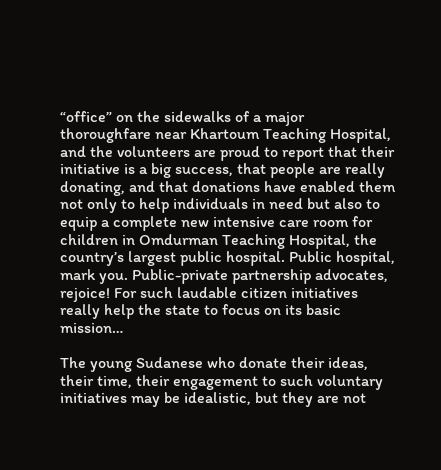“office” on the sidewalks of a major thoroughfare near Khartoum Teaching Hospital, and the volunteers are proud to report that their initiative is a big success, that people are really donating, and that donations have enabled them not only to help individuals in need but also to equip a complete new intensive care room for children in Omdurman Teaching Hospital, the country’s largest public hospital. Public hospital, mark you. Public-private partnership advocates, rejoice! For such laudable citizen initiatives really help the state to focus on its basic mission…

The young Sudanese who donate their ideas, their time, their engagement to such voluntary initiatives may be idealistic, but they are not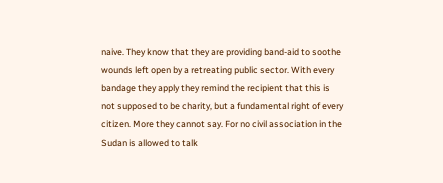naive. They know that they are providing band-aid to soothe wounds left open by a retreating public sector. With every bandage they apply they remind the recipient that this is not supposed to be charity, but a fundamental right of every citizen. More they cannot say. For no civil association in the Sudan is allowed to talk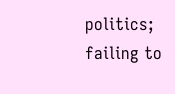politics; failing to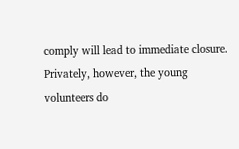comply will lead to immediate closure. Privately, however, the young volunteers do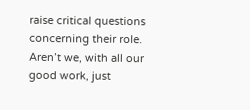raise critical questions concerning their role. Aren’t we, with all our good work, just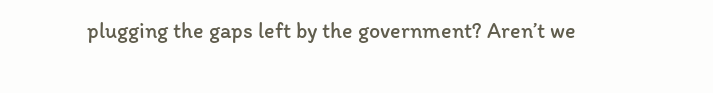plugging the gaps left by the government? Aren’t we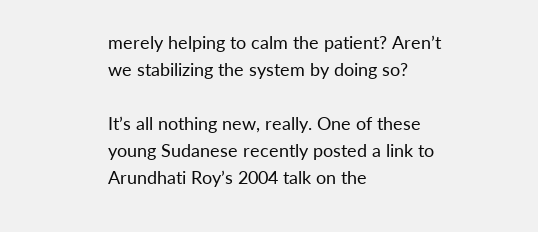merely helping to calm the patient? Aren’t we stabilizing the system by doing so?

It’s all nothing new, really. One of these young Sudanese recently posted a link to Arundhati Roy’s 2004 talk on the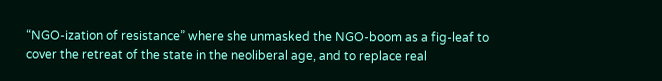“NGO-ization of resistance” where she unmasked the NGO-boom as a fig-leaf to cover the retreat of the state in the neoliberal age, and to replace real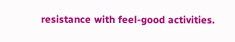resistance with feel-good activities.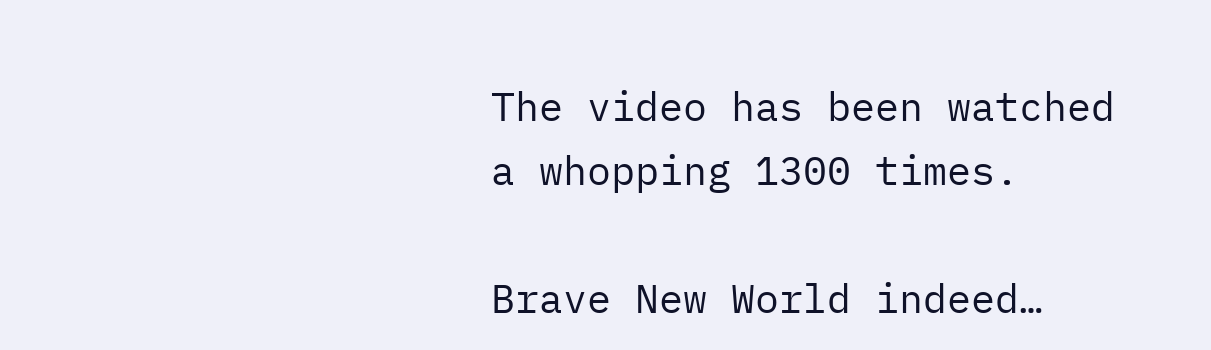The video has been watched a whopping 1300 times.

Brave New World indeed…